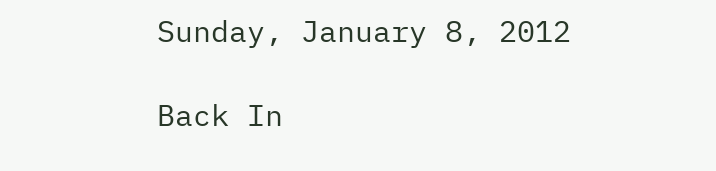Sunday, January 8, 2012

Back In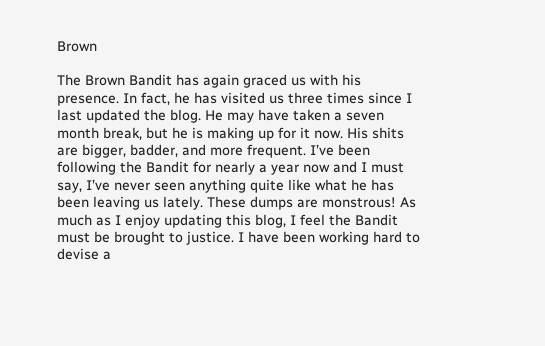Brown

The Brown Bandit has again graced us with his presence. In fact, he has visited us three times since I last updated the blog. He may have taken a seven month break, but he is making up for it now. His shits are bigger, badder, and more frequent. I’ve been following the Bandit for nearly a year now and I must say, I’ve never seen anything quite like what he has been leaving us lately. These dumps are monstrous! As much as I enjoy updating this blog, I feel the Bandit must be brought to justice. I have been working hard to devise a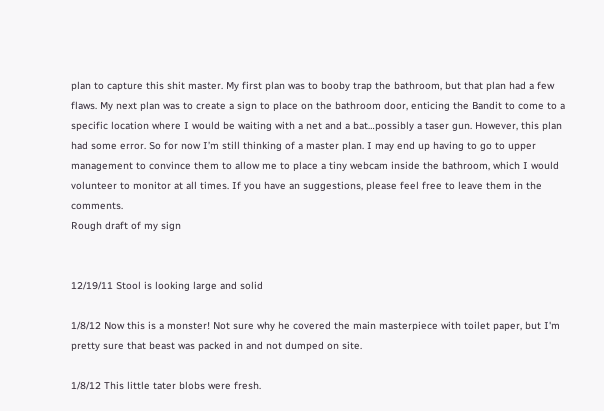plan to capture this shit master. My first plan was to booby trap the bathroom, but that plan had a few flaws. My next plan was to create a sign to place on the bathroom door, enticing the Bandit to come to a specific location where I would be waiting with a net and a bat…possibly a taser gun. However, this plan had some error. So for now I’m still thinking of a master plan. I may end up having to go to upper management to convince them to allow me to place a tiny webcam inside the bathroom, which I would volunteer to monitor at all times. If you have an suggestions, please feel free to leave them in the comments.
Rough draft of my sign


12/19/11 Stool is looking large and solid

1/8/12 Now this is a monster! Not sure why he covered the main masterpiece with toilet paper, but I'm pretty sure that beast was packed in and not dumped on site.

1/8/12 This little tater blobs were fresh.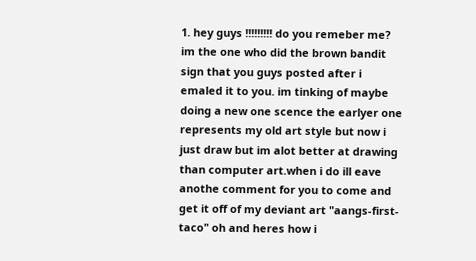1. hey guys !!!!!!!!! do you remeber me? im the one who did the brown bandit sign that you guys posted after i emaled it to you. im tinking of maybe doing a new one scence the earlyer one represents my old art style but now i just draw but im alot better at drawing than computer art.when i do ill eave anothe comment for you to come and get it off of my deviant art "aangs-first-taco" oh and heres how i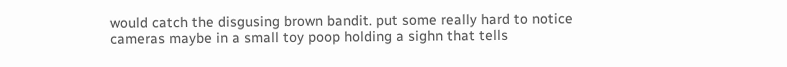would catch the disgusing brown bandit. put some really hard to notice cameras maybe in a small toy poop holding a sighn that tells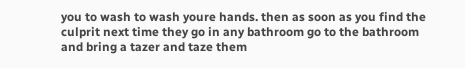you to wash to wash youre hands. then as soon as you find the culprit next time they go in any bathroom go to the bathroom and bring a tazer and taze them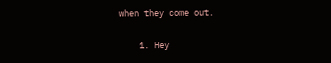when they come out.

    1. Hey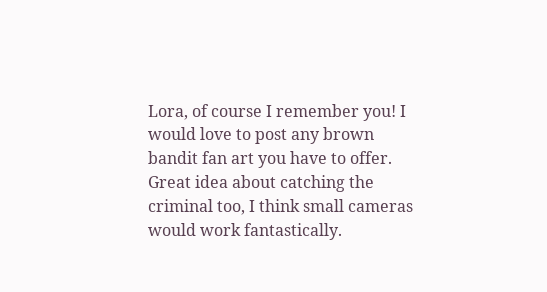Lora, of course I remember you! I would love to post any brown bandit fan art you have to offer. Great idea about catching the criminal too, I think small cameras would work fantastically.